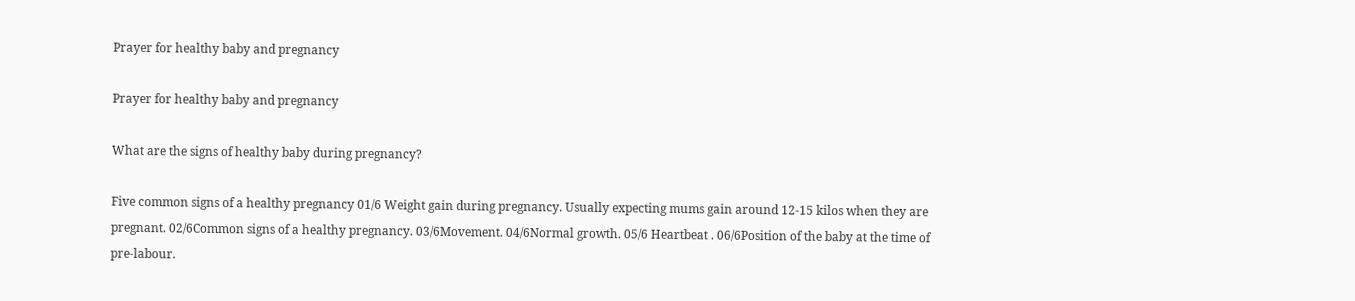Prayer for healthy baby and pregnancy

Prayer for healthy baby and pregnancy

What are the signs of healthy baby during pregnancy?

Five common signs of a healthy pregnancy 01/6 Weight gain during pregnancy. Usually expecting mums gain around 12-15 kilos when they are pregnant. 02/6Common signs of a healthy pregnancy. 03/6Movement. 04/6Normal growth. 05/6 Heartbeat . 06/6Position of the baby at the time of pre-labour.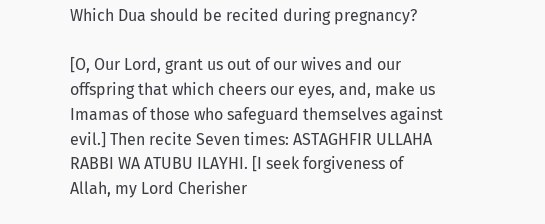Which Dua should be recited during pregnancy?

[O, Our Lord, grant us out of our wives and our offspring that which cheers our eyes, and, make us Imamas of those who safeguard themselves against evil.] Then recite Seven times: ASTAGHFIR ULLAHA RABBI WA ATUBU ILAYHI. [I seek forgiveness of Allah, my Lord Cherisher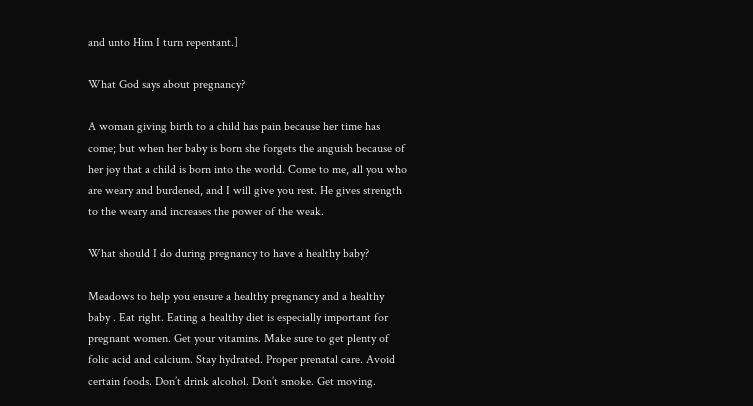and unto Him I turn repentant.]

What God says about pregnancy?

A woman giving birth to a child has pain because her time has come; but when her baby is born she forgets the anguish because of her joy that a child is born into the world. Come to me, all you who are weary and burdened, and I will give you rest. He gives strength to the weary and increases the power of the weak.

What should I do during pregnancy to have a healthy baby?

Meadows to help you ensure a healthy pregnancy and a healthy baby . Eat right. Eating a healthy diet is especially important for pregnant women. Get your vitamins. Make sure to get plenty of folic acid and calcium. Stay hydrated. Proper prenatal care. Avoid certain foods. Don’t drink alcohol. Don’t smoke. Get moving.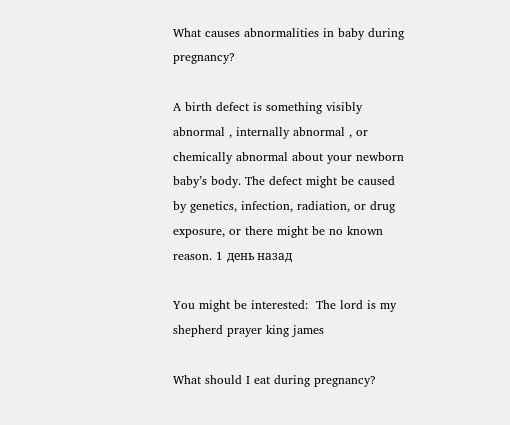What causes abnormalities in baby during pregnancy?

A birth defect is something visibly abnormal , internally abnormal , or chemically abnormal about your newborn baby’s body. The defect might be caused by genetics, infection, radiation, or drug exposure, or there might be no known reason. 1 день назад

You might be interested:  The lord is my shepherd prayer king james

What should I eat during pregnancy?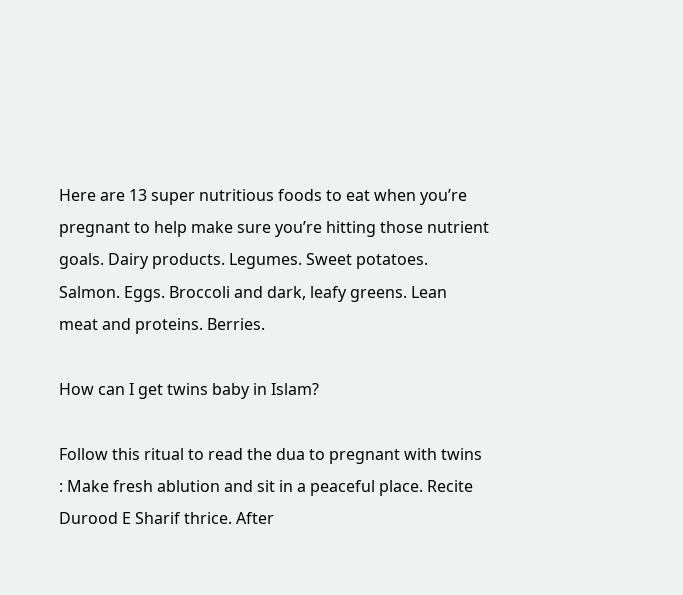Here are 13 super nutritious foods to eat when you’re pregnant to help make sure you’re hitting those nutrient goals. Dairy products. Legumes. Sweet potatoes. Salmon. Eggs. Broccoli and dark, leafy greens. Lean meat and proteins. Berries.

How can I get twins baby in Islam?

Follow this ritual to read the dua to pregnant with twins : Make fresh ablution and sit in a peaceful place. Recite Durood E Sharif thrice. After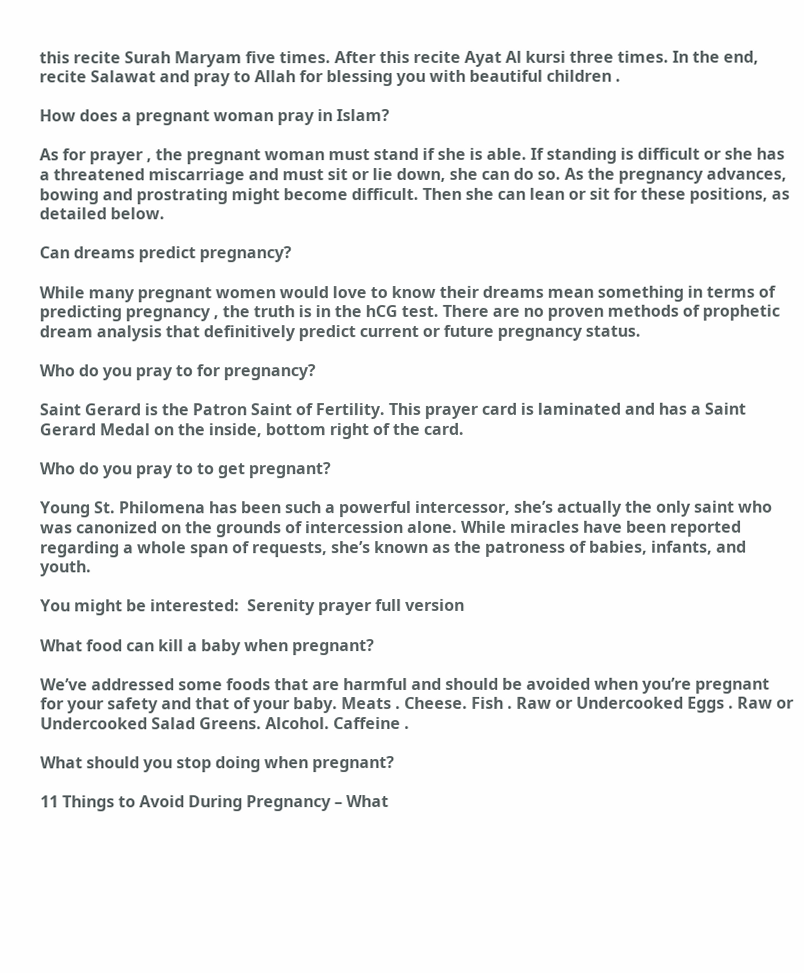this recite Surah Maryam five times. After this recite Ayat Al kursi three times. In the end, recite Salawat and pray to Allah for blessing you with beautiful children .

How does a pregnant woman pray in Islam?

As for prayer , the pregnant woman must stand if she is able. If standing is difficult or she has a threatened miscarriage and must sit or lie down, she can do so. As the pregnancy advances, bowing and prostrating might become difficult. Then she can lean or sit for these positions, as detailed below.

Can dreams predict pregnancy?

While many pregnant women would love to know their dreams mean something in terms of predicting pregnancy , the truth is in the hCG test. There are no proven methods of prophetic dream analysis that definitively predict current or future pregnancy status.

Who do you pray to for pregnancy?

Saint Gerard is the Patron Saint of Fertility. This prayer card is laminated and has a Saint Gerard Medal on the inside, bottom right of the card.

Who do you pray to to get pregnant?

Young St. Philomena has been such a powerful intercessor, she’s actually the only saint who was canonized on the grounds of intercession alone. While miracles have been reported regarding a whole span of requests, she’s known as the patroness of babies, infants, and youth.

You might be interested:  Serenity prayer full version

What food can kill a baby when pregnant?

We’ve addressed some foods that are harmful and should be avoided when you’re pregnant for your safety and that of your baby. Meats . Cheese. Fish . Raw or Undercooked Eggs . Raw or Undercooked Salad Greens. Alcohol. Caffeine .

What should you stop doing when pregnant?

11 Things to Avoid During Pregnancy – What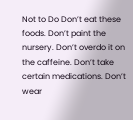Not to Do Don’t eat these foods. Don’t paint the nursery. Don’t overdo it on the caffeine. Don’t take certain medications. Don’t wear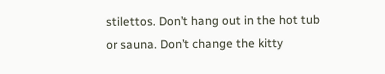stilettos. Don’t hang out in the hot tub or sauna. Don’t change the kitty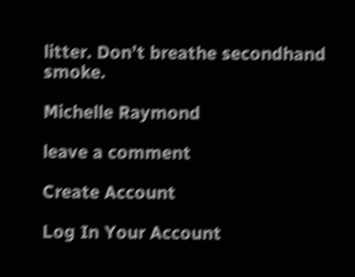litter. Don’t breathe secondhand smoke.

Michelle Raymond

leave a comment

Create Account

Log In Your Account